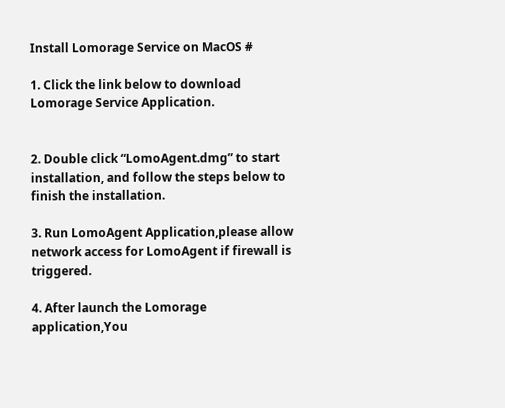Install Lomorage Service on MacOS #

1. Click the link below to download Lomorage Service Application.


2. Double click “LomoAgent.dmg” to start installation, and follow the steps below to finish the installation.

3. Run LomoAgent Application,please allow network access for LomoAgent if firewall is triggered.

4. After launch the Lomorage application,You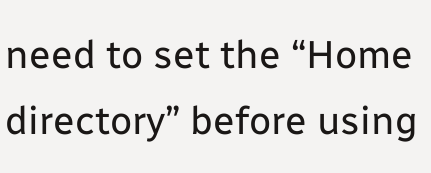need to set the “Home directory” before using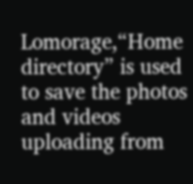Lomorage,“Home directory” is used to save the photos and videos uploading from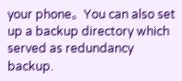your phone。You can also set up a backup directory which served as redundancy backup.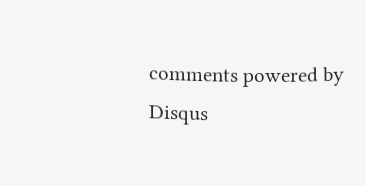comments powered by Disqus